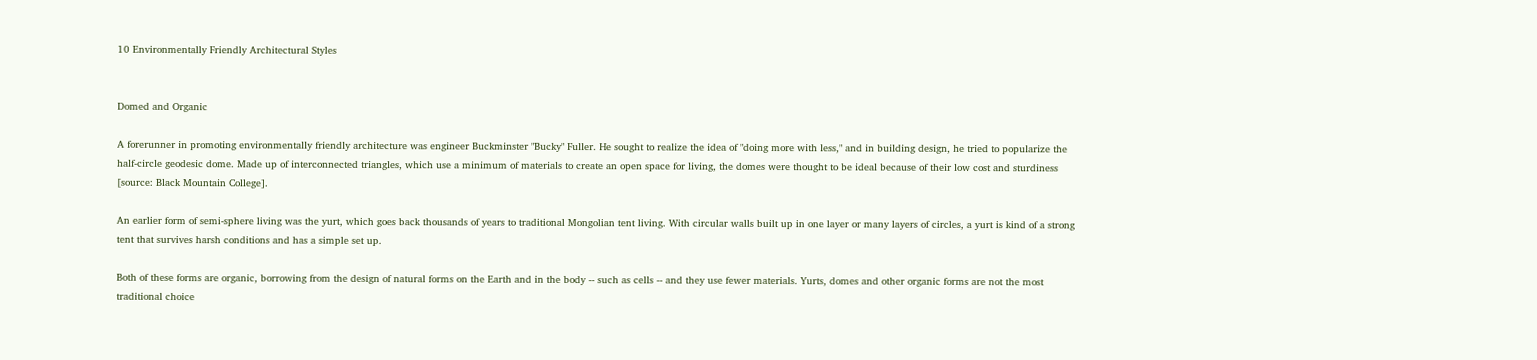10 Environmentally Friendly Architectural Styles


Domed and Organic

A forerunner in promoting environmentally friendly architecture was engineer Buckminster "Bucky" Fuller. He sought to realize the idea of "doing more with less," and in building design, he tried to popularize the half-circle geodesic dome. Made up of interconnected triangles, which use a minimum of materials to create an open space for living, the domes were thought to be ideal because of their low cost and sturdiness [source: Black Mountain College].

An earlier form of semi-sphere living was the yurt, which goes back thousands of years to traditional Mongolian tent living. With circular walls built up in one layer or many layers of circles, a yurt is kind of a strong tent that survives harsh conditions and has a simple set up.

Both of these forms are organic, borrowing from the design of natural forms on the Earth and in the body -- such as cells -- and they use fewer materials. Yurts, domes and other organic forms are not the most traditional choice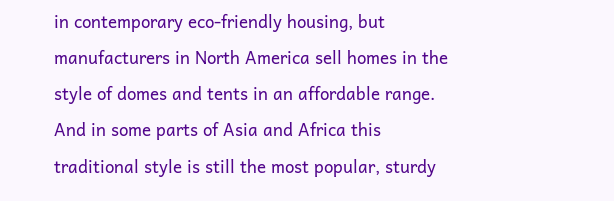in contemporary eco-friendly housing, but manufacturers in North America sell homes in the style of domes and tents in an affordable range. And in some parts of Asia and Africa this traditional style is still the most popular, sturdy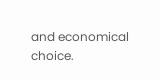and economical choice.